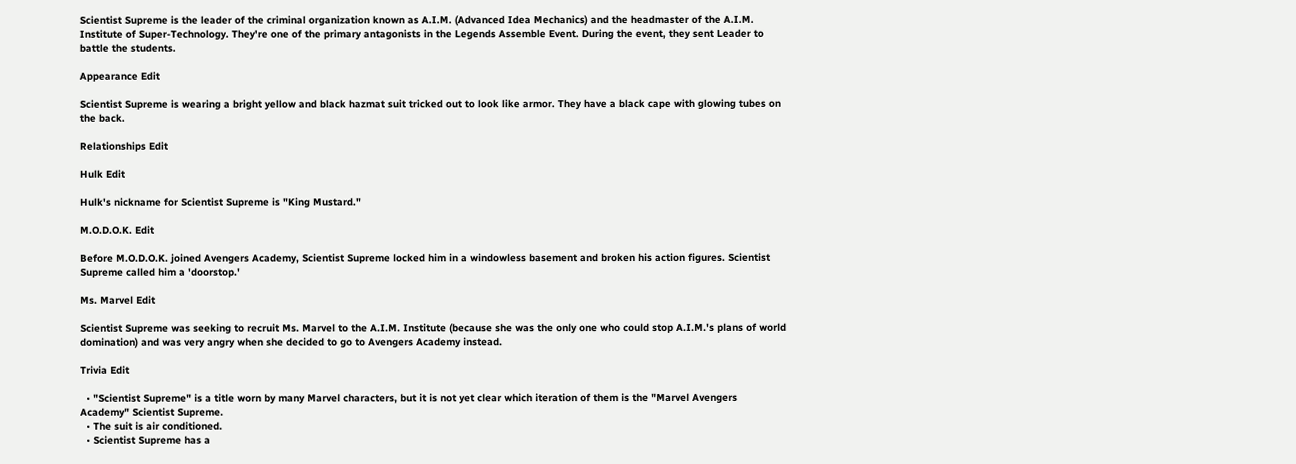Scientist Supreme is the leader of the criminal organization known as A.I.M. (Advanced Idea Mechanics) and the headmaster of the A.I.M. Institute of Super-Technology. They're one of the primary antagonists in the Legends Assemble Event. During the event, they sent Leader to battle the students.

Appearance Edit

Scientist Supreme is wearing a bright yellow and black hazmat suit tricked out to look like armor. They have a black cape with glowing tubes on the back.

Relationships Edit

Hulk Edit

Hulk's nickname for Scientist Supreme is "King Mustard."

M.O.D.O.K. Edit

Before M.O.D.O.K. joined Avengers Academy, Scientist Supreme locked him in a windowless basement and broken his action figures. Scientist Supreme called him a 'doorstop.'

Ms. Marvel Edit

Scientist Supreme was seeking to recruit Ms. Marvel to the A.I.M. Institute (because she was the only one who could stop A.I.M.'s plans of world domination) and was very angry when she decided to go to Avengers Academy instead.

Trivia Edit

  • "Scientist Supreme" is a title worn by many Marvel characters, but it is not yet clear which iteration of them is the "Marvel Avengers Academy" Scientist Supreme.
  • The suit is air conditioned.
  • Scientist Supreme has a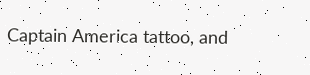Captain America tattoo, and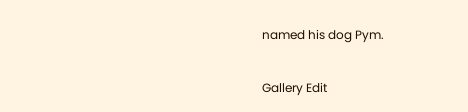named his dog Pym.

Gallery Edit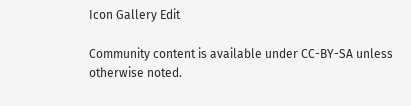Icon Gallery Edit

Community content is available under CC-BY-SA unless otherwise noted.